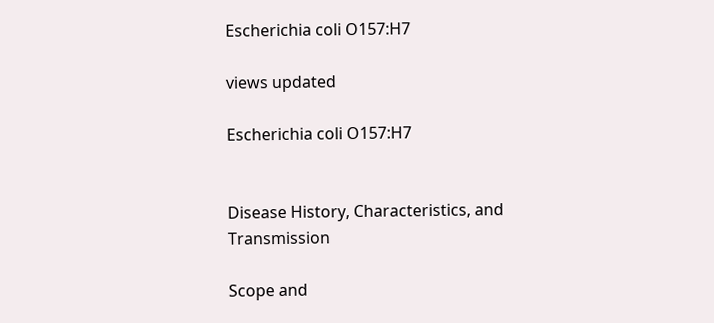Escherichia coli O157:H7

views updated

Escherichia coli O157:H7


Disease History, Characteristics, and Transmission

Scope and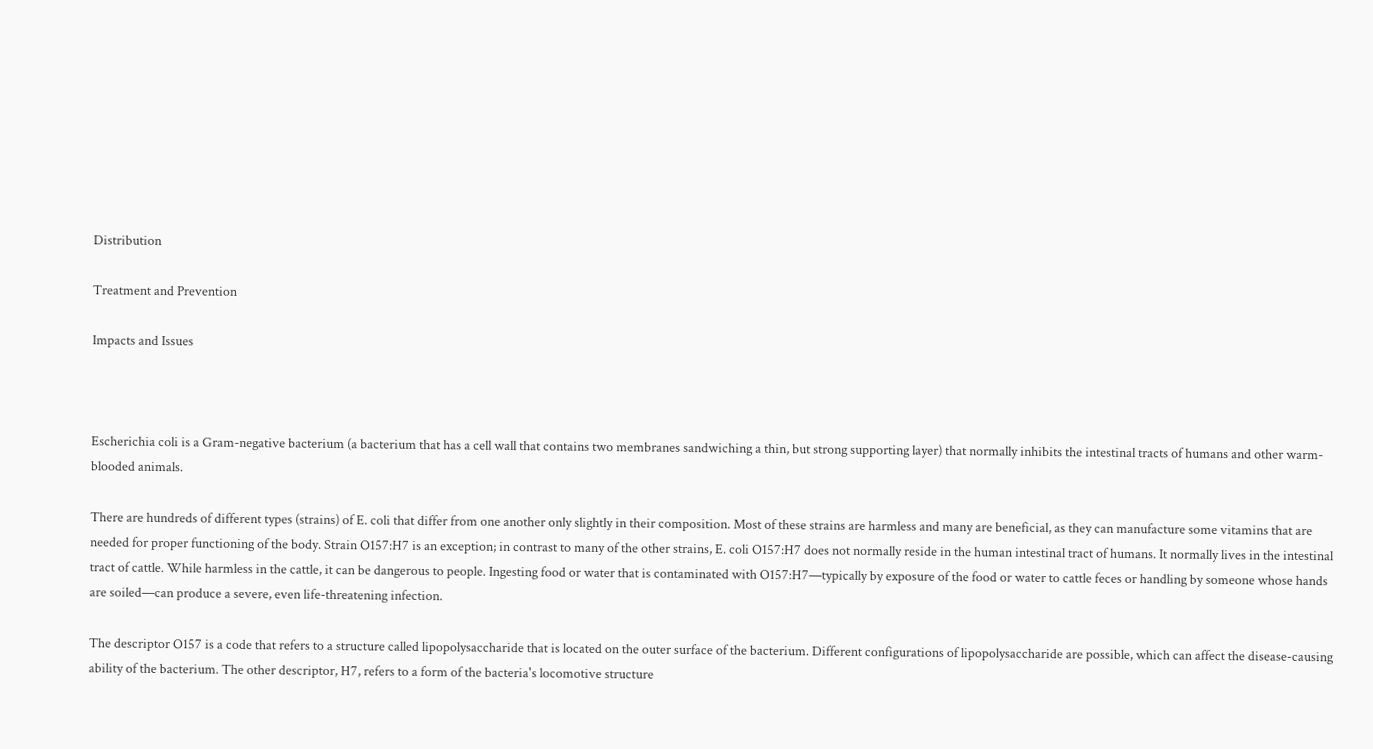Distribution

Treatment and Prevention

Impacts and Issues



Escherichia coli is a Gram-negative bacterium (a bacterium that has a cell wall that contains two membranes sandwiching a thin, but strong supporting layer) that normally inhibits the intestinal tracts of humans and other warm-blooded animals.

There are hundreds of different types (strains) of E. coli that differ from one another only slightly in their composition. Most of these strains are harmless and many are beneficial, as they can manufacture some vitamins that are needed for proper functioning of the body. Strain O157:H7 is an exception; in contrast to many of the other strains, E. coli O157:H7 does not normally reside in the human intestinal tract of humans. It normally lives in the intestinal tract of cattle. While harmless in the cattle, it can be dangerous to people. Ingesting food or water that is contaminated with O157:H7—typically by exposure of the food or water to cattle feces or handling by someone whose hands are soiled—can produce a severe, even life-threatening infection.

The descriptor O157 is a code that refers to a structure called lipopolysaccharide that is located on the outer surface of the bacterium. Different configurations of lipopolysaccharide are possible, which can affect the disease-causing ability of the bacterium. The other descriptor, H7, refers to a form of the bacteria's locomotive structure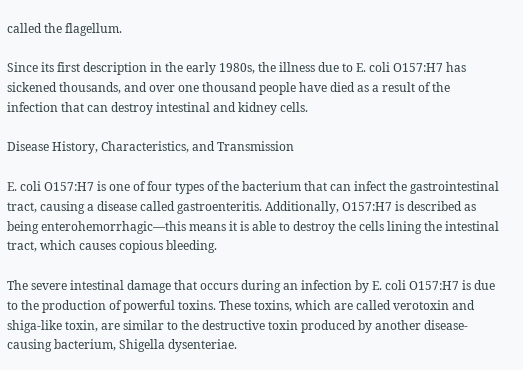called the flagellum.

Since its first description in the early 1980s, the illness due to E. coli O157:H7 has sickened thousands, and over one thousand people have died as a result of the infection that can destroy intestinal and kidney cells.

Disease History, Characteristics, and Transmission

E. coli O157:H7 is one of four types of the bacterium that can infect the gastrointestinal tract, causing a disease called gastroenteritis. Additionally, O157:H7 is described as being enterohemorrhagic—this means it is able to destroy the cells lining the intestinal tract, which causes copious bleeding.

The severe intestinal damage that occurs during an infection by E. coli O157:H7 is due to the production of powerful toxins. These toxins, which are called verotoxin and shiga-like toxin, are similar to the destructive toxin produced by another disease-causing bacterium, Shigella dysenteriae.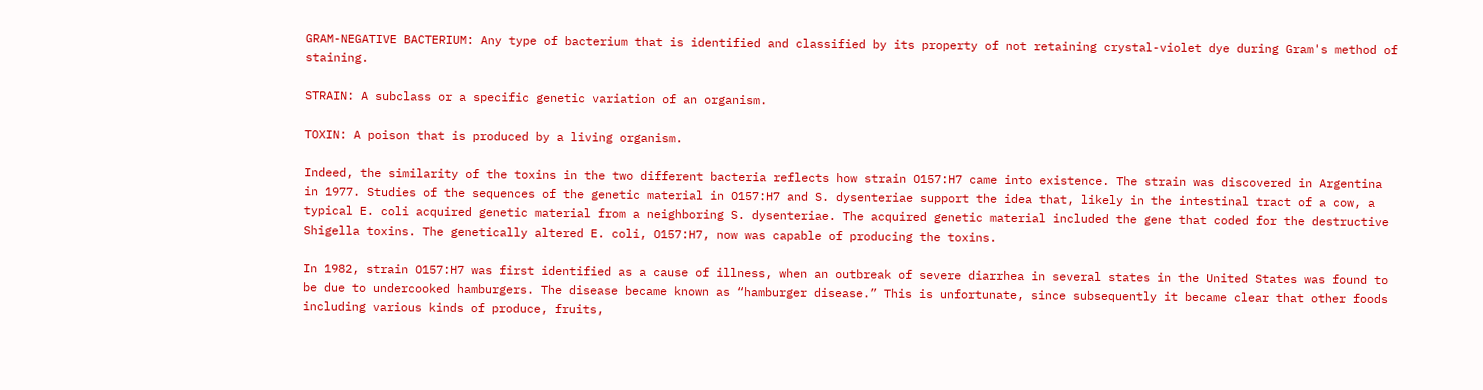GRAM-NEGATIVE BACTERIUM: Any type of bacterium that is identified and classified by its property of not retaining crystal-violet dye during Gram's method of staining.

STRAIN: A subclass or a specific genetic variation of an organism.

TOXIN: A poison that is produced by a living organism.

Indeed, the similarity of the toxins in the two different bacteria reflects how strain O157:H7 came into existence. The strain was discovered in Argentina in 1977. Studies of the sequences of the genetic material in O157:H7 and S. dysenteriae support the idea that, likely in the intestinal tract of a cow, a typical E. coli acquired genetic material from a neighboring S. dysenteriae. The acquired genetic material included the gene that coded for the destructive Shigella toxins. The genetically altered E. coli, O157:H7, now was capable of producing the toxins.

In 1982, strain O157:H7 was first identified as a cause of illness, when an outbreak of severe diarrhea in several states in the United States was found to be due to undercooked hamburgers. The disease became known as “hamburger disease.” This is unfortunate, since subsequently it became clear that other foods including various kinds of produce, fruits,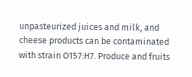unpasteurized juices and milk, and cheese products can be contaminated with strain O157:H7. Produce and fruits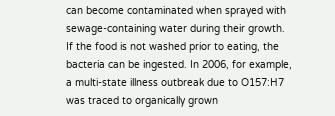can become contaminated when sprayed with sewage-containing water during their growth. If the food is not washed prior to eating, the bacteria can be ingested. In 2006, for example, a multi-state illness outbreak due to O157:H7 was traced to organically grown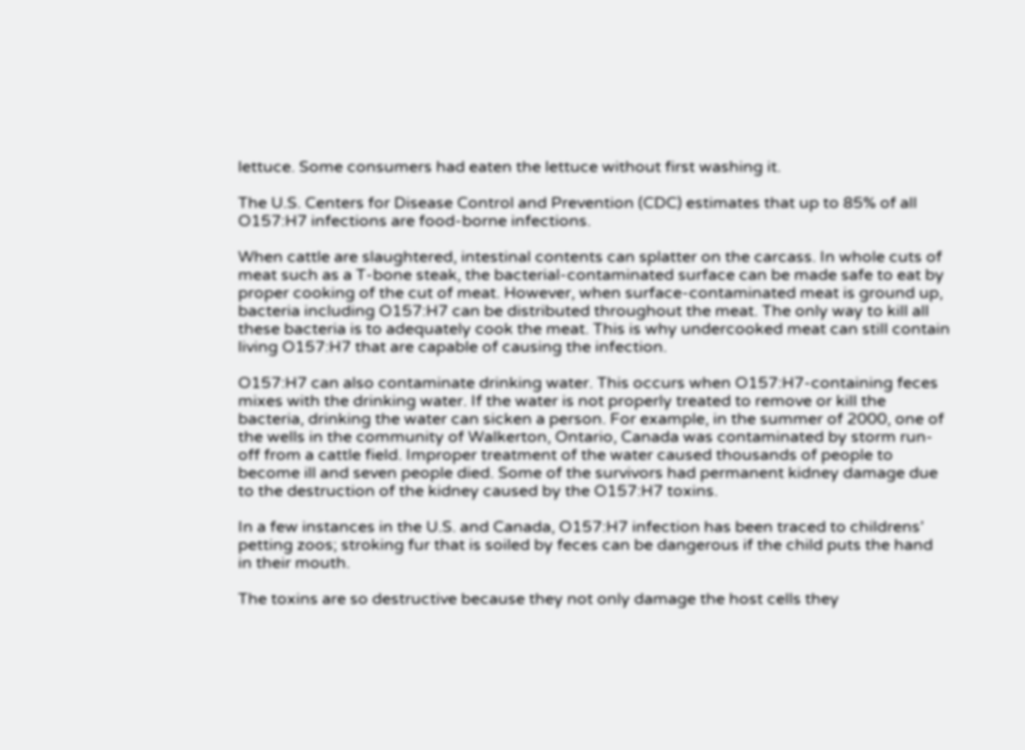lettuce. Some consumers had eaten the lettuce without first washing it.

The U.S. Centers for Disease Control and Prevention (CDC) estimates that up to 85% of all O157:H7 infections are food-borne infections.

When cattle are slaughtered, intestinal contents can splatter on the carcass. In whole cuts of meat such as a T-bone steak, the bacterial-contaminated surface can be made safe to eat by proper cooking of the cut of meat. However, when surface-contaminated meat is ground up, bacteria including O157:H7 can be distributed throughout the meat. The only way to kill all these bacteria is to adequately cook the meat. This is why undercooked meat can still contain living O157:H7 that are capable of causing the infection.

O157:H7 can also contaminate drinking water. This occurs when O157:H7-containing feces mixes with the drinking water. If the water is not properly treated to remove or kill the bacteria, drinking the water can sicken a person. For example, in the summer of 2000, one of the wells in the community of Walkerton, Ontario, Canada was contaminated by storm run-off from a cattle field. Improper treatment of the water caused thousands of people to become ill and seven people died. Some of the survivors had permanent kidney damage due to the destruction of the kidney caused by the O157:H7 toxins.

In a few instances in the U.S. and Canada, O157:H7 infection has been traced to childrens’ petting zoos; stroking fur that is soiled by feces can be dangerous if the child puts the hand in their mouth.

The toxins are so destructive because they not only damage the host cells they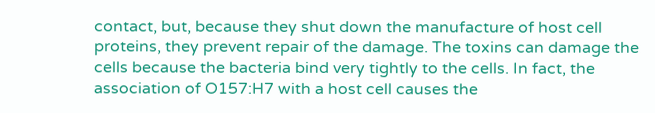contact, but, because they shut down the manufacture of host cell proteins, they prevent repair of the damage. The toxins can damage the cells because the bacteria bind very tightly to the cells. In fact, the association of O157:H7 with a host cell causes the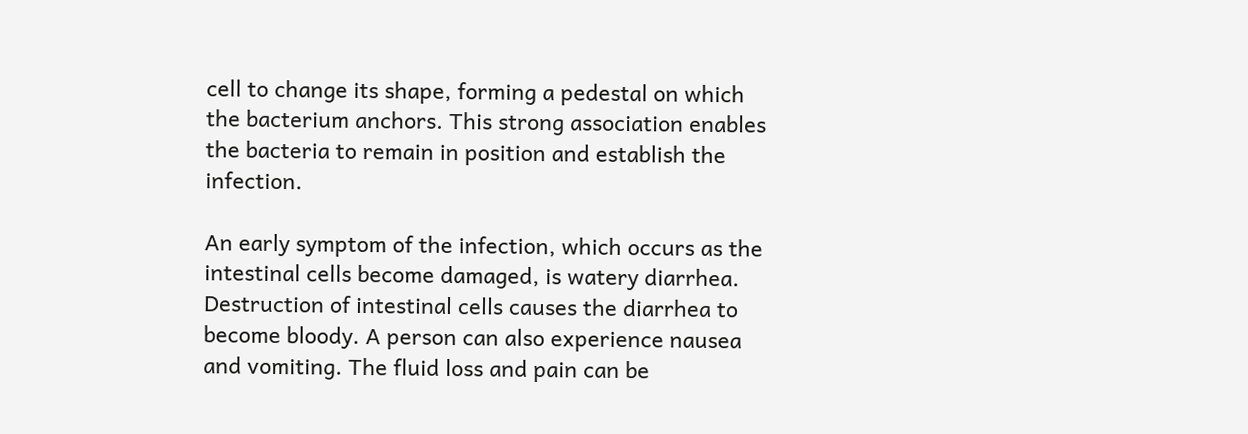cell to change its shape, forming a pedestal on which the bacterium anchors. This strong association enables the bacteria to remain in position and establish the infection.

An early symptom of the infection, which occurs as the intestinal cells become damaged, is watery diarrhea. Destruction of intestinal cells causes the diarrhea to become bloody. A person can also experience nausea and vomiting. The fluid loss and pain can be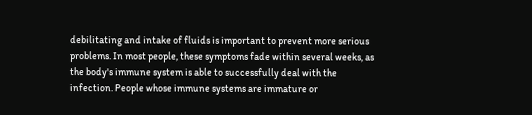debilitating and intake of fluids is important to prevent more serious problems. In most people, these symptoms fade within several weeks, as the body's immune system is able to successfully deal with the infection. People whose immune systems are immature or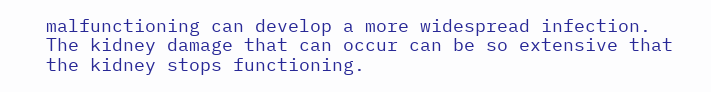malfunctioning can develop a more widespread infection. The kidney damage that can occur can be so extensive that the kidney stops functioning.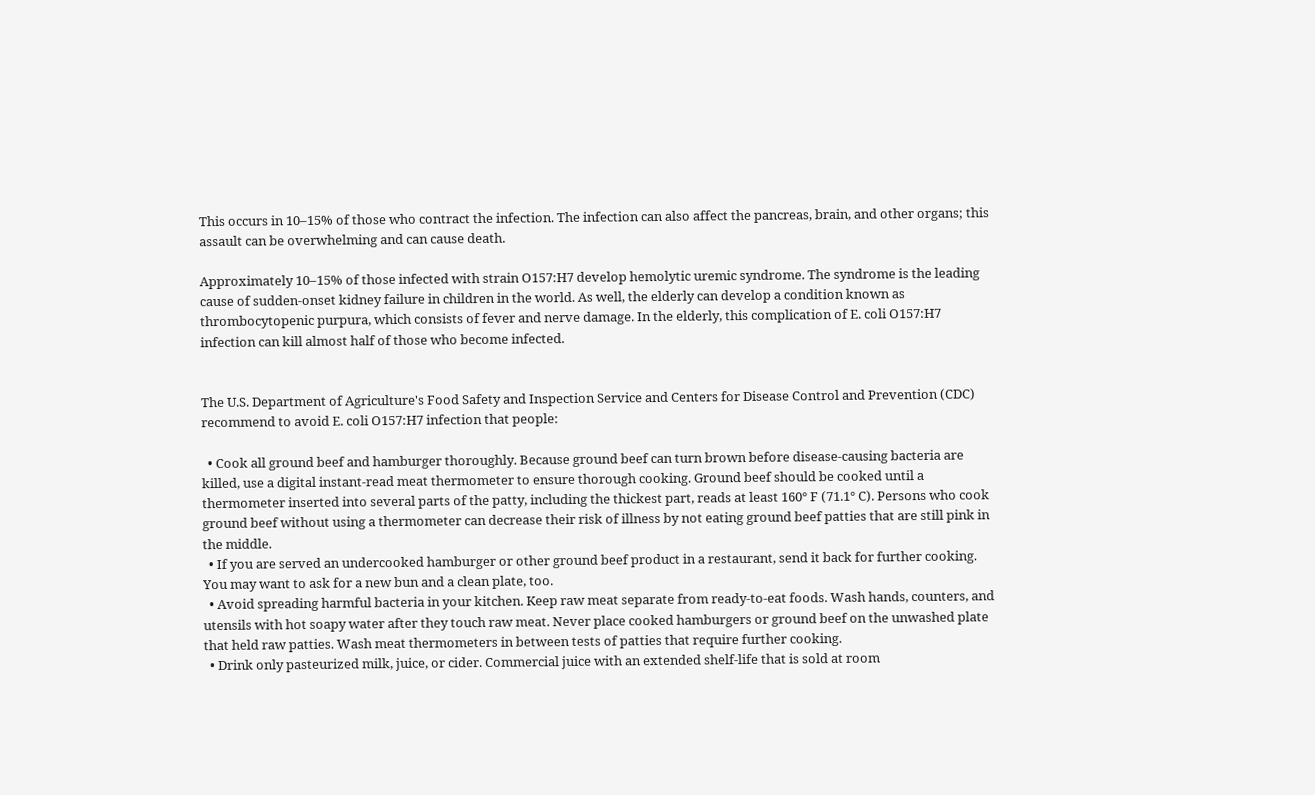This occurs in 10–15% of those who contract the infection. The infection can also affect the pancreas, brain, and other organs; this assault can be overwhelming and can cause death.

Approximately 10–15% of those infected with strain O157:H7 develop hemolytic uremic syndrome. The syndrome is the leading cause of sudden-onset kidney failure in children in the world. As well, the elderly can develop a condition known as thrombocytopenic purpura, which consists of fever and nerve damage. In the elderly, this complication of E. coli O157:H7 infection can kill almost half of those who become infected.


The U.S. Department of Agriculture's Food Safety and Inspection Service and Centers for Disease Control and Prevention (CDC) recommend to avoid E. coli O157:H7 infection that people:

  • Cook all ground beef and hamburger thoroughly. Because ground beef can turn brown before disease-causing bacteria are killed, use a digital instant-read meat thermometer to ensure thorough cooking. Ground beef should be cooked until a thermometer inserted into several parts of the patty, including the thickest part, reads at least 160° F (71.1° C). Persons who cook ground beef without using a thermometer can decrease their risk of illness by not eating ground beef patties that are still pink in the middle.
  • If you are served an undercooked hamburger or other ground beef product in a restaurant, send it back for further cooking. You may want to ask for a new bun and a clean plate, too.
  • Avoid spreading harmful bacteria in your kitchen. Keep raw meat separate from ready-to-eat foods. Wash hands, counters, and utensils with hot soapy water after they touch raw meat. Never place cooked hamburgers or ground beef on the unwashed plate that held raw patties. Wash meat thermometers in between tests of patties that require further cooking.
  • Drink only pasteurized milk, juice, or cider. Commercial juice with an extended shelf-life that is sold at room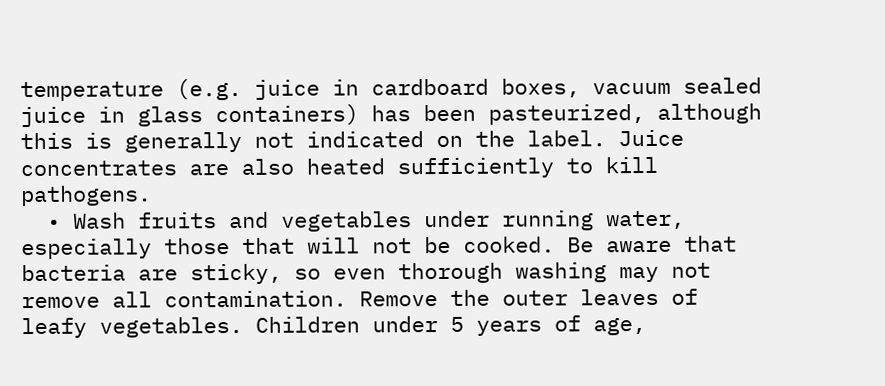temperature (e.g. juice in cardboard boxes, vacuum sealed juice in glass containers) has been pasteurized, although this is generally not indicated on the label. Juice concentrates are also heated sufficiently to kill pathogens.
  • Wash fruits and vegetables under running water, especially those that will not be cooked. Be aware that bacteria are sticky, so even thorough washing may not remove all contamination. Remove the outer leaves of leafy vegetables. Children under 5 years of age,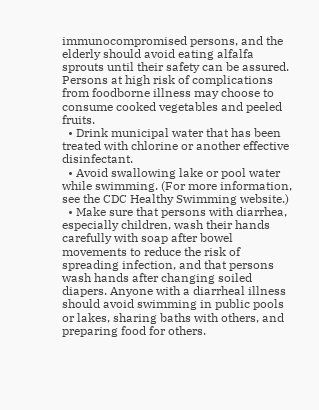immunocompromised persons, and the elderly should avoid eating alfalfa sprouts until their safety can be assured. Persons at high risk of complications from foodborne illness may choose to consume cooked vegetables and peeled fruits.
  • Drink municipal water that has been treated with chlorine or another effective disinfectant.
  • Avoid swallowing lake or pool water while swimming. (For more information, see the CDC Healthy Swimming website.)
  • Make sure that persons with diarrhea, especially children, wash their hands carefully with soap after bowel movements to reduce the risk of spreading infection, and that persons wash hands after changing soiled diapers. Anyone with a diarrheal illness should avoid swimming in public pools or lakes, sharing baths with others, and preparing food for others.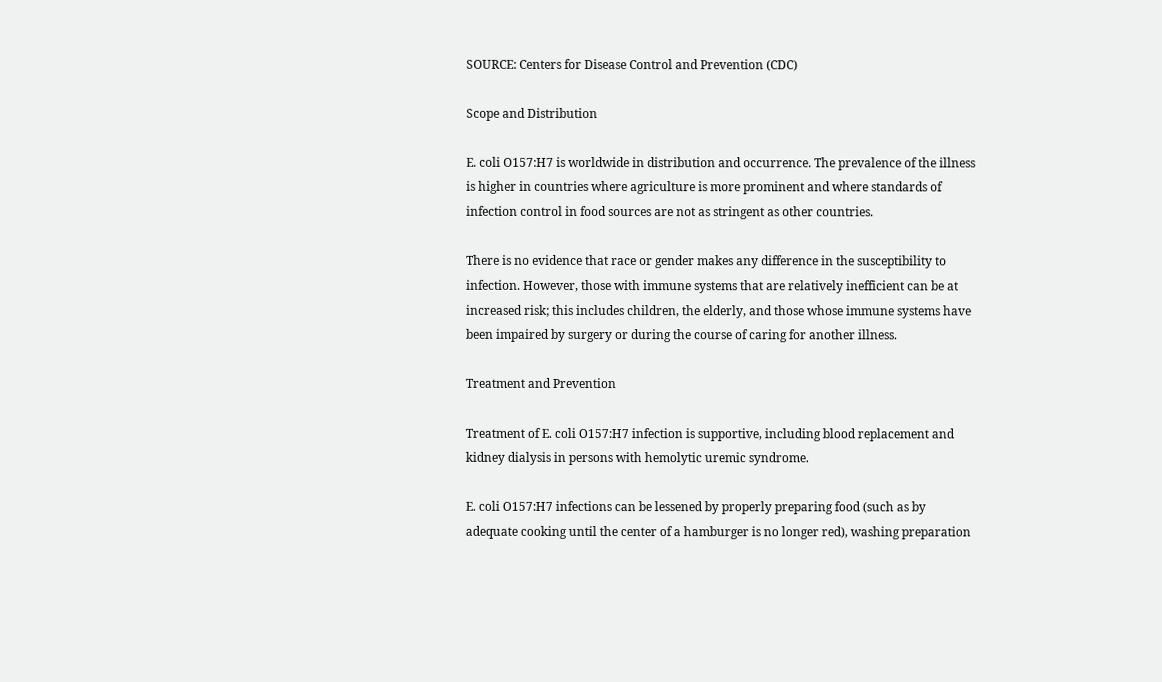SOURCE: Centers for Disease Control and Prevention (CDC)

Scope and Distribution

E. coli O157:H7 is worldwide in distribution and occurrence. The prevalence of the illness is higher in countries where agriculture is more prominent and where standards of infection control in food sources are not as stringent as other countries.

There is no evidence that race or gender makes any difference in the susceptibility to infection. However, those with immune systems that are relatively inefficient can be at increased risk; this includes children, the elderly, and those whose immune systems have been impaired by surgery or during the course of caring for another illness.

Treatment and Prevention

Treatment of E. coli O157:H7 infection is supportive, including blood replacement and kidney dialysis in persons with hemolytic uremic syndrome.

E. coli O157:H7 infections can be lessened by properly preparing food (such as by adequate cooking until the center of a hamburger is no longer red), washing preparation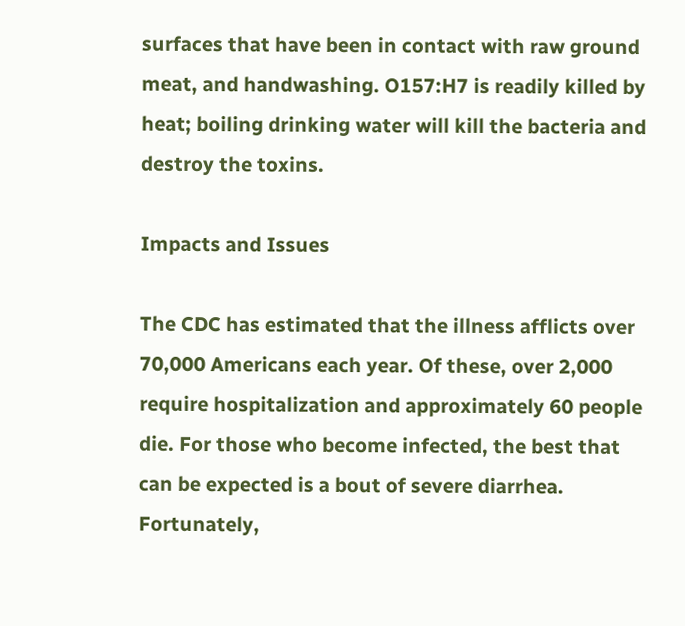surfaces that have been in contact with raw ground meat, and handwashing. O157:H7 is readily killed by heat; boiling drinking water will kill the bacteria and destroy the toxins.

Impacts and Issues

The CDC has estimated that the illness afflicts over 70,000 Americans each year. Of these, over 2,000 require hospitalization and approximately 60 people die. For those who become infected, the best that can be expected is a bout of severe diarrhea. Fortunately,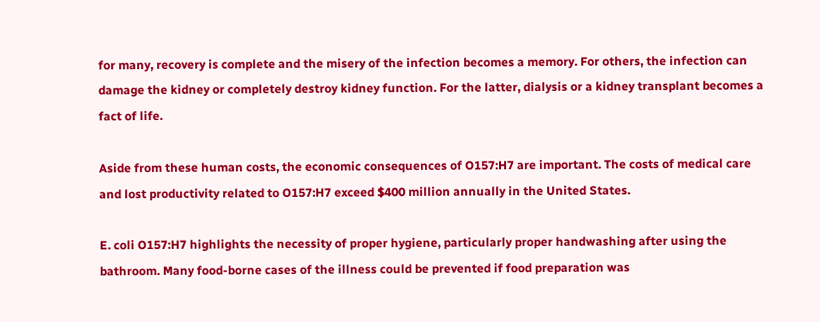for many, recovery is complete and the misery of the infection becomes a memory. For others, the infection can damage the kidney or completely destroy kidney function. For the latter, dialysis or a kidney transplant becomes a fact of life.

Aside from these human costs, the economic consequences of O157:H7 are important. The costs of medical care and lost productivity related to O157:H7 exceed $400 million annually in the United States.

E. coli O157:H7 highlights the necessity of proper hygiene, particularly proper handwashing after using the bathroom. Many food-borne cases of the illness could be prevented if food preparation was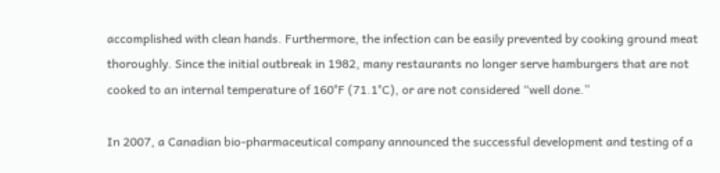accomplished with clean hands. Furthermore, the infection can be easily prevented by cooking ground meat thoroughly. Since the initial outbreak in 1982, many restaurants no longer serve hamburgers that are not cooked to an internal temperature of 160°F (71.1°C), or are not considered “well done.”

In 2007, a Canadian bio-pharmaceutical company announced the successful development and testing of a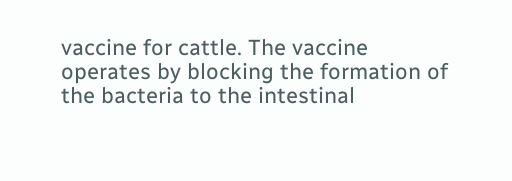vaccine for cattle. The vaccine operates by blocking the formation of the bacteria to the intestinal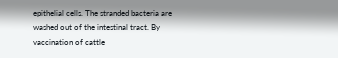epithelial cells. The stranded bacteria are washed out of the intestinal tract. By vaccination of cattle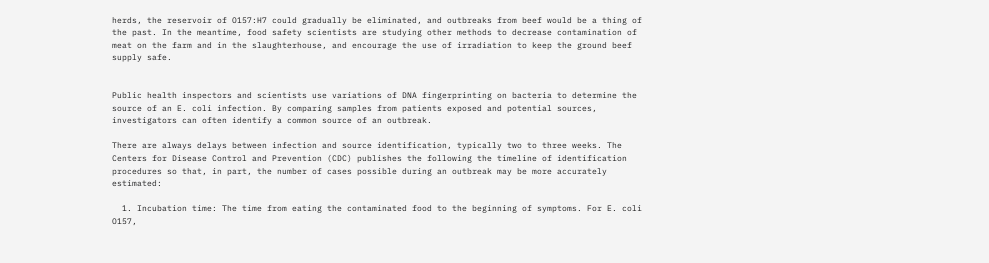herds, the reservoir of O157:H7 could gradually be eliminated, and outbreaks from beef would be a thing of the past. In the meantime, food safety scientists are studying other methods to decrease contamination of meat on the farm and in the slaughterhouse, and encourage the use of irradiation to keep the ground beef supply safe.


Public health inspectors and scientists use variations of DNA fingerprinting on bacteria to determine the source of an E. coli infection. By comparing samples from patients exposed and potential sources, investigators can often identify a common source of an outbreak.

There are always delays between infection and source identification, typically two to three weeks. The Centers for Disease Control and Prevention (CDC) publishes the following the timeline of identification procedures so that, in part, the number of cases possible during an outbreak may be more accurately estimated:

  1. Incubation time: The time from eating the contaminated food to the beginning of symptoms. For E. coli O157,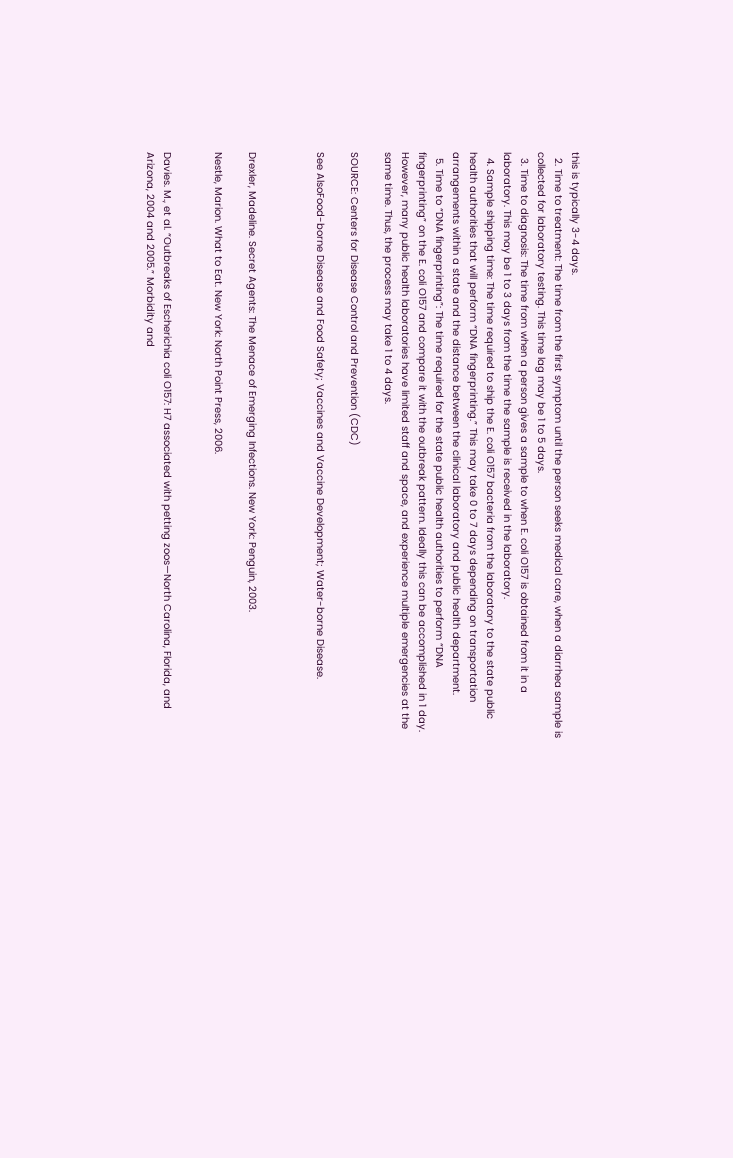this is typically 3-4 days.
  2. Time to treatment: The time from the first symptom until the person seeks medical care, when a diarrhea sample is collected for laboratory testing. This time lag may be 1 to 5 days.
  3. Time to diagnosis: The time from when a person gives a sample to when E. coli O157 is obtained from it in a laboratory. This may be 1 to 3 days from the time the sample is received in the laboratory.
  4. Sample shipping time: The time required to ship the E. coli O157 bacteria from the laboratory to the state public health authorities that will perform “DNA fingerprinting.” This may take 0 to 7 days depending on transportation arrangements within a state and the distance between the clinical laboratory and public health department.
  5. Time to “DNA fingerprinting”: The time required for the state public health authorities to perform “DNA fingerprinting” on the E. coli O157 and compare it with the outbreak pattern. Ideally this can be accomplished in 1 day. However, many public health laboratories have limited staff and space, and experience multiple emergencies at the same time. Thus, the process may take 1 to 4 days.

SOURCE: Centers for Disease Control and Prevention (CDC)

See AlsoFood-borne Disease and Food Safety; Vaccines and Vaccine Development; Water-borne Disease.



Drexler, Madeline. Secret Agents: The Menace of Emerging Infections. New York: Penguin, 2003.

Nestle, Marion. What to Eat. New York: North Point Press, 2006.


Davies. M., et al. “Outbreaks of Escherichia coli O157: H7 associated with petting zoos—North Carolina, Florida, and Arizona, 2004 and 2005.” Morbidity and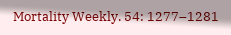Mortality Weekly. 54: 1277–1281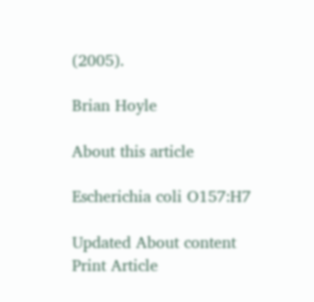(2005).

Brian Hoyle

About this article

Escherichia coli O157:H7

Updated About content Print Article